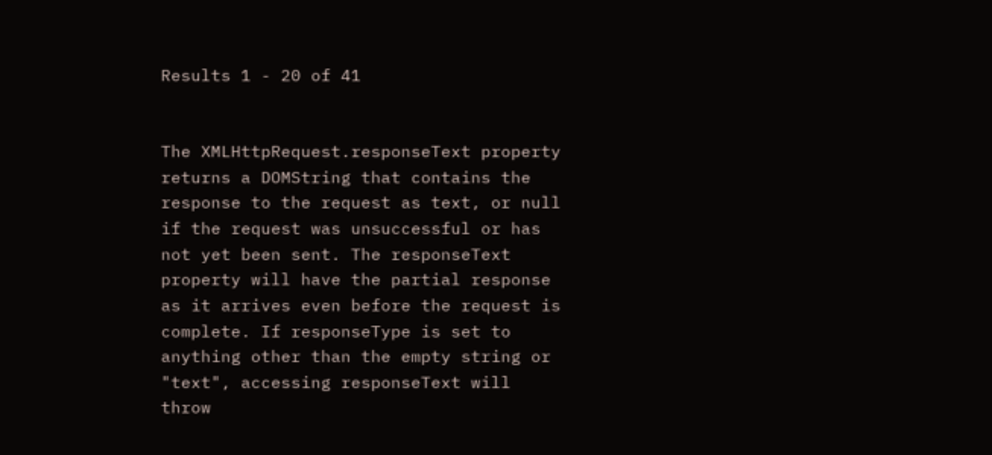Results 1 - 20 of 41


The XMLHttpRequest.responseText property returns a DOMString that contains the response to the request as text, or null if the request was unsuccessful or has not yet been sent. The responseText property will have the partial response as it arrives even before the request is complete. If responseType is set to anything other than the empty string or "text", accessing responseText will throw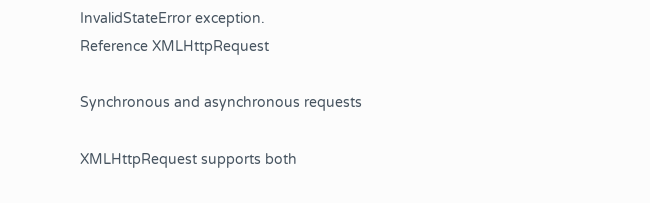InvalidStateError exception.
Reference XMLHttpRequest

Synchronous and asynchronous requests

XMLHttpRequest supports both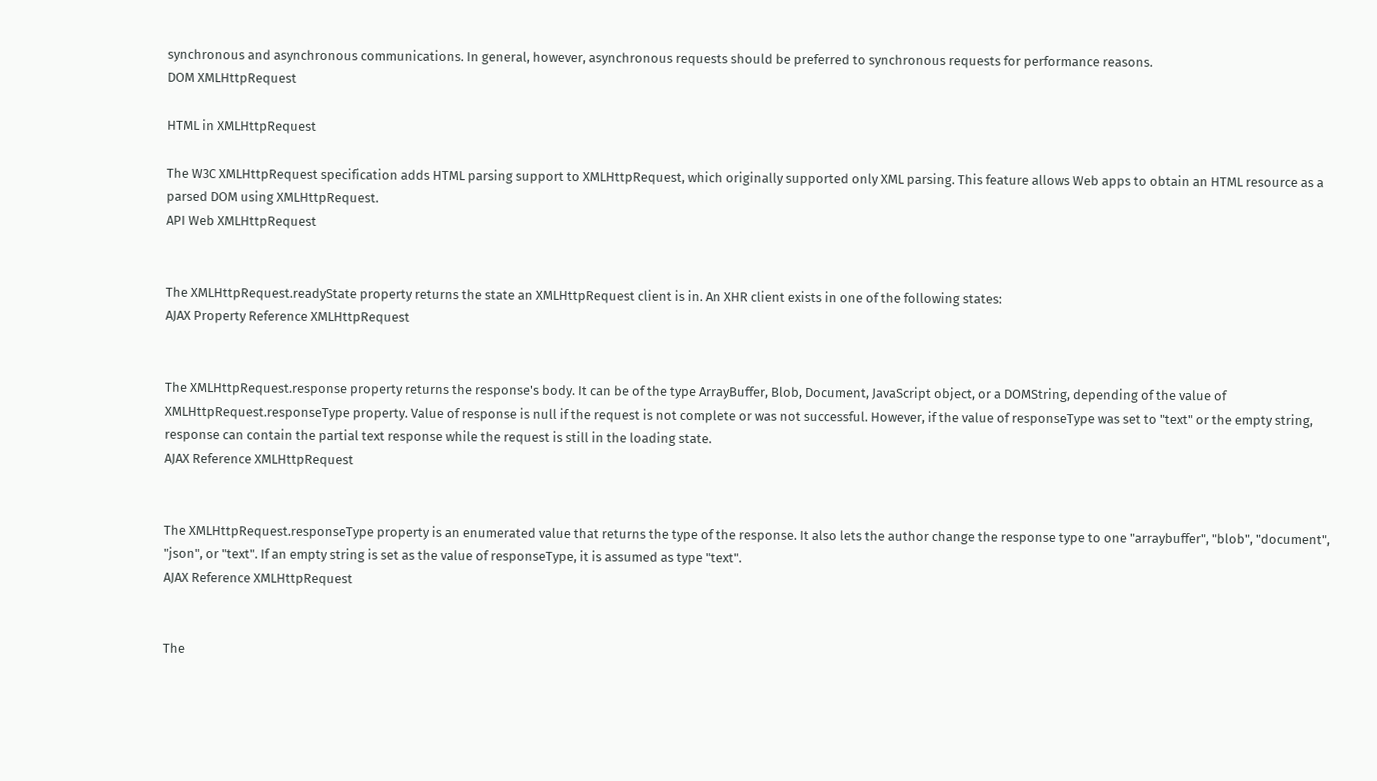synchronous and asynchronous communications. In general, however, asynchronous requests should be preferred to synchronous requests for performance reasons.
DOM XMLHttpRequest

HTML in XMLHttpRequest

The W3C XMLHttpRequest specification adds HTML parsing support to XMLHttpRequest, which originally supported only XML parsing. This feature allows Web apps to obtain an HTML resource as a parsed DOM using XMLHttpRequest.
API Web XMLHttpRequest


The XMLHttpRequest.readyState property returns the state an XMLHttpRequest client is in. An XHR client exists in one of the following states:
AJAX Property Reference XMLHttpRequest


The XMLHttpRequest.response property returns the response's body. It can be of the type ArrayBuffer, Blob, Document, JavaScript object, or a DOMString, depending of the value of XMLHttpRequest.responseType property. Value of response is null if the request is not complete or was not successful. However, if the value of responseType was set to "text" or the empty string, response can contain the partial text response while the request is still in the loading state.
AJAX Reference XMLHttpRequest


The XMLHttpRequest.responseType property is an enumerated value that returns the type of the response. It also lets the author change the response type to one "arraybuffer", "blob", "document", "json", or "text". If an empty string is set as the value of responseType, it is assumed as type "text".
AJAX Reference XMLHttpRequest


The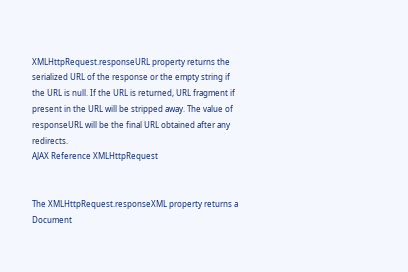XMLHttpRequest.responseURL property returns the serialized URL of the response or the empty string if the URL is null. If the URL is returned, URL fragment if present in the URL will be stripped away. The value of responseURL will be the final URL obtained after any redirects.
AJAX Reference XMLHttpRequest


The XMLHttpRequest.responseXML property returns a Document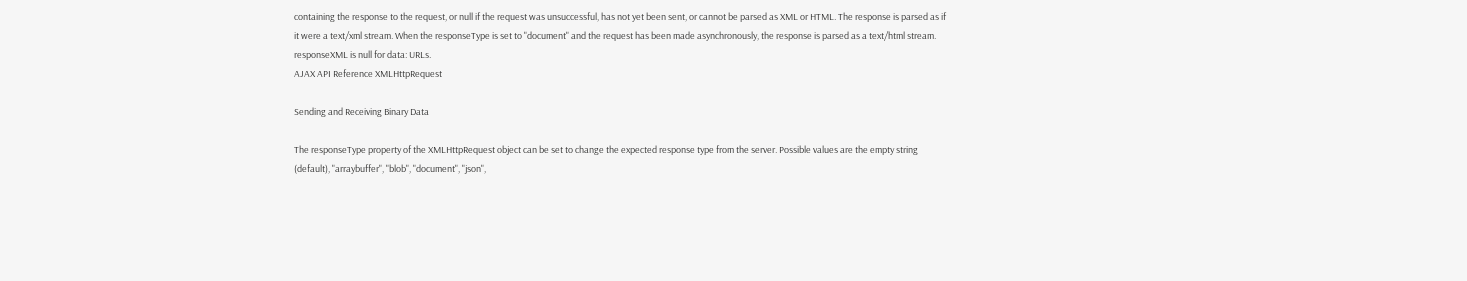containing the response to the request, or null if the request was unsuccessful, has not yet been sent, or cannot be parsed as XML or HTML. The response is parsed as if it were a text/xml stream. When the responseType is set to "document" and the request has been made asynchronously, the response is parsed as a text/html stream. responseXML is null for data: URLs.
AJAX API Reference XMLHttpRequest

Sending and Receiving Binary Data

The responseType property of the XMLHttpRequest object can be set to change the expected response type from the server. Possible values are the empty string (default), "arraybuffer", "blob", "document", "json",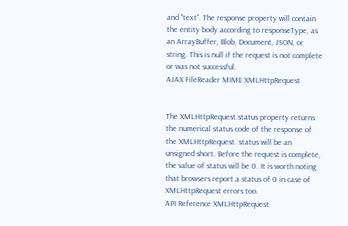and "text". The response property will contain the entity body according to responseType, as an ArrayBuffer, Blob, Document, JSON, or string. This is null if the request is not complete or was not successful.
AJAX FileReader MIME XMLHttpRequest


The XMLHttpRequest.status property returns the numerical status code of the response of the XMLHttpRequest. status will be an unsigned short. Before the request is complete, the value of status will be 0. It is worth noting that browsers report a status of 0 in case of XMLHttpRequest errors too.
API Reference XMLHttpRequest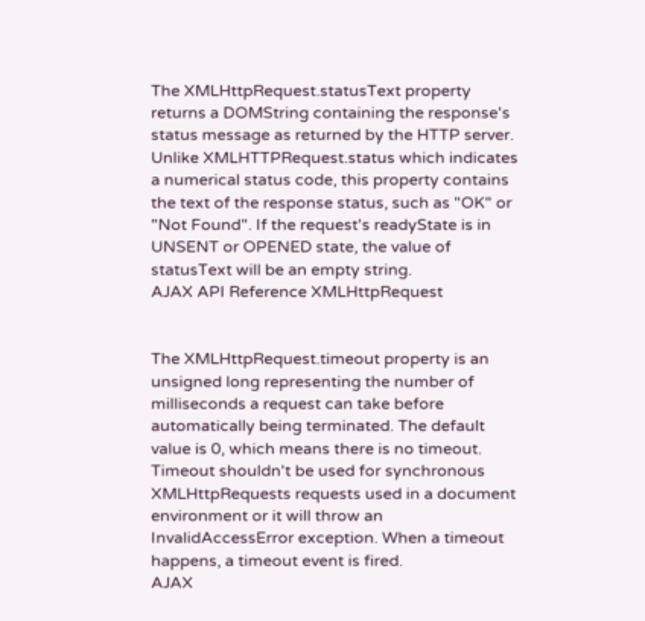The XMLHttpRequest.statusText property returns a DOMString containing the response's status message as returned by the HTTP server. Unlike XMLHTTPRequest.status which indicates a numerical status code, this property contains the text of the response status, such as "OK" or "Not Found". If the request's readyState is in UNSENT or OPENED state, the value of statusText will be an empty string.
AJAX API Reference XMLHttpRequest


The XMLHttpRequest.timeout property is an unsigned long representing the number of milliseconds a request can take before automatically being terminated. The default value is 0, which means there is no timeout. Timeout shouldn't be used for synchronous XMLHttpRequests requests used in a document environment or it will throw an InvalidAccessError exception. When a timeout happens, a timeout event is fired.
AJAX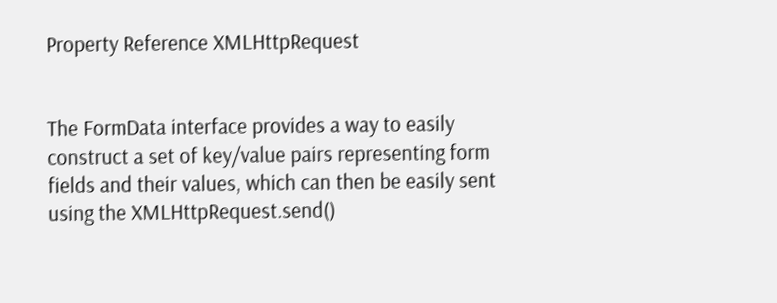Property Reference XMLHttpRequest


The FormData interface provides a way to easily construct a set of key/value pairs representing form fields and their values, which can then be easily sent using the XMLHttpRequest.send()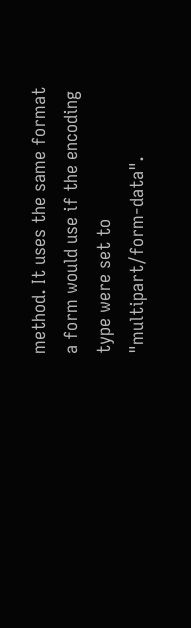method. It uses the same format a form would use if the encoding type were set to "multipart/form-data".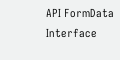API FormData Interface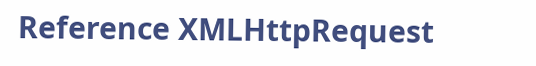Reference XMLHttpRequest